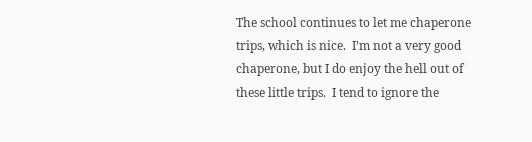The school continues to let me chaperone trips, which is nice.  I’m not a very good chaperone, but I do enjoy the hell out of these little trips.  I tend to ignore the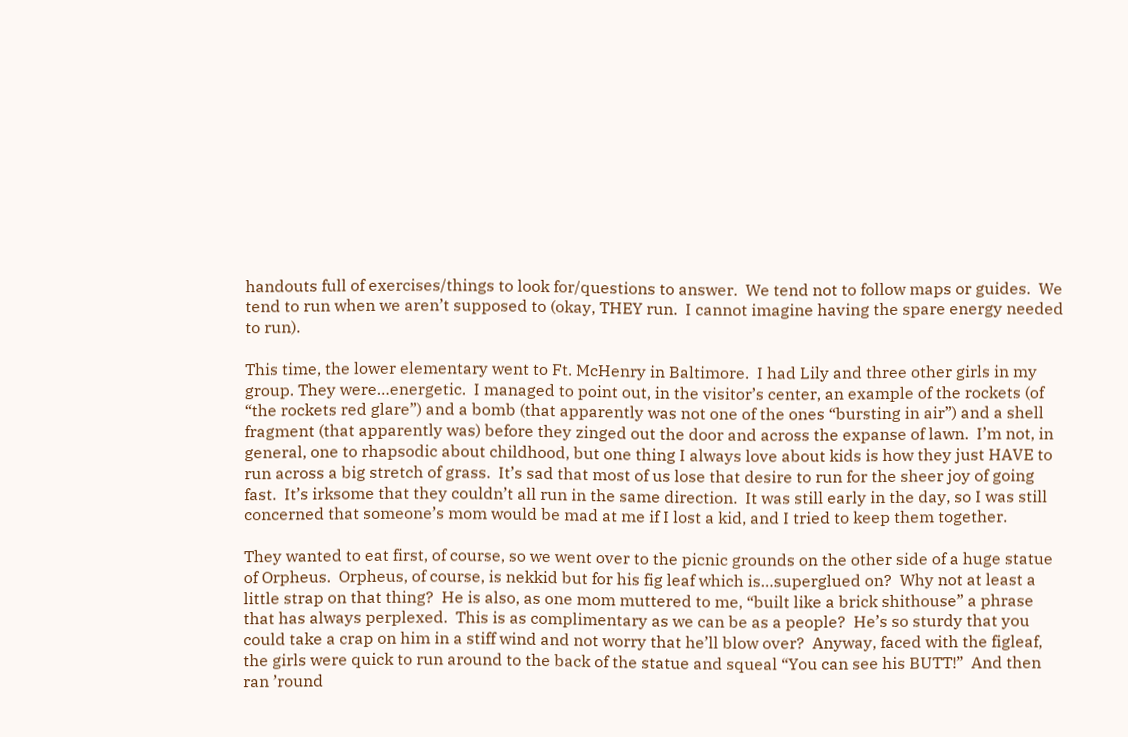handouts full of exercises/things to look for/questions to answer.  We tend not to follow maps or guides.  We tend to run when we aren’t supposed to (okay, THEY run.  I cannot imagine having the spare energy needed to run).

This time, the lower elementary went to Ft. McHenry in Baltimore.  I had Lily and three other girls in my group. They were…energetic.  I managed to point out, in the visitor’s center, an example of the rockets (of “the rockets red glare”) and a bomb (that apparently was not one of the ones “bursting in air”) and a shell fragment (that apparently was) before they zinged out the door and across the expanse of lawn.  I’m not, in general, one to rhapsodic about childhood, but one thing I always love about kids is how they just HAVE to run across a big stretch of grass.  It’s sad that most of us lose that desire to run for the sheer joy of going fast.  It’s irksome that they couldn’t all run in the same direction.  It was still early in the day, so I was still concerned that someone’s mom would be mad at me if I lost a kid, and I tried to keep them together.

They wanted to eat first, of course, so we went over to the picnic grounds on the other side of a huge statue of Orpheus.  Orpheus, of course, is nekkid but for his fig leaf which is…superglued on?  Why not at least a little strap on that thing?  He is also, as one mom muttered to me, “built like a brick shithouse” a phrase that has always perplexed.  This is as complimentary as we can be as a people?  He’s so sturdy that you could take a crap on him in a stiff wind and not worry that he’ll blow over?  Anyway, faced with the figleaf, the girls were quick to run around to the back of the statue and squeal “You can see his BUTT!”  And then ran ’round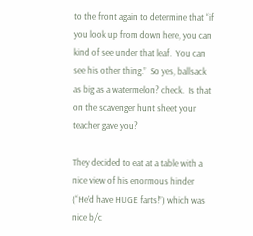to the front again to determine that “if you look up from down here, you can kind of see under that leaf.  You can see his other thing.”  So yes, ballsack as big as a watermelon? check.  Is that on the scavenger hunt sheet your teacher gave you?

They decided to eat at a table with a nice view of his enormous hinder (“He’d have HUGE farts!”) which was nice b/c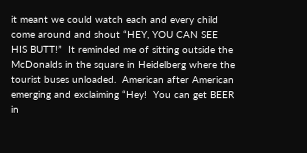it meant we could watch each and every child come around and shout “HEY, YOU CAN SEE HIS BUTT!”  It reminded me of sitting outside the McDonalds in the square in Heidelberg where the tourist buses unloaded.  American after American emerging and exclaiming “Hey!  You can get BEER in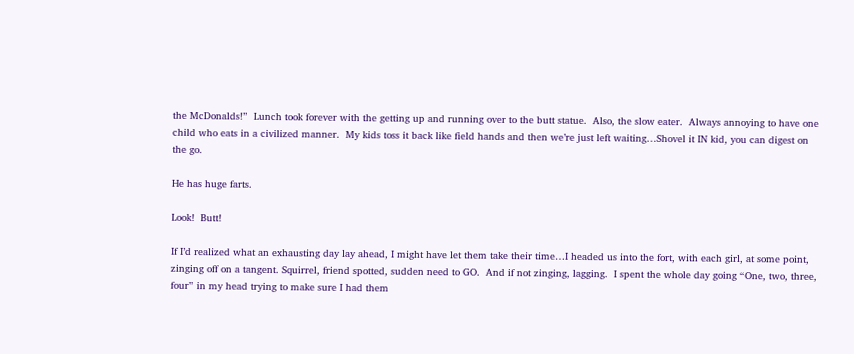the McDonalds!”  Lunch took forever with the getting up and running over to the butt statue.  Also, the slow eater.  Always annoying to have one child who eats in a civilized manner.  My kids toss it back like field hands and then we’re just left waiting…Shovel it IN kid, you can digest on the go.

He has huge farts.

Look!  Butt!

If I’d realized what an exhausting day lay ahead, I might have let them take their time…I headed us into the fort, with each girl, at some point, zinging off on a tangent. Squirrel, friend spotted, sudden need to GO.  And if not zinging, lagging.  I spent the whole day going “One, two, three, four” in my head trying to make sure I had them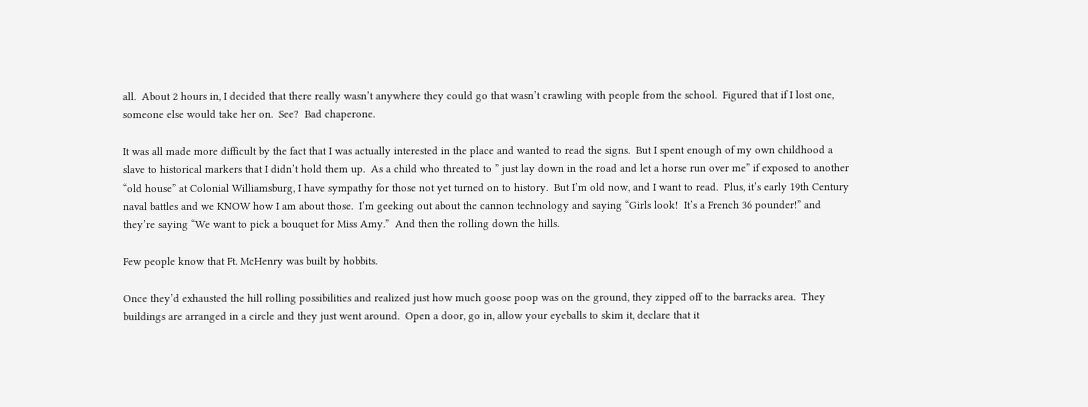all.  About 2 hours in, I decided that there really wasn’t anywhere they could go that wasn’t crawling with people from the school.  Figured that if I lost one, someone else would take her on.  See?  Bad chaperone.

It was all made more difficult by the fact that I was actually interested in the place and wanted to read the signs.  But I spent enough of my own childhood a slave to historical markers that I didn’t hold them up.  As a child who threated to ” just lay down in the road and let a horse run over me” if exposed to another “old house” at Colonial Williamsburg, I have sympathy for those not yet turned on to history.  But I’m old now, and I want to read.  Plus, it’s early 19th Century naval battles and we KNOW how I am about those.  I’m geeking out about the cannon technology and saying “Girls look!  It’s a French 36 pounder!” and they’re saying “We want to pick a bouquet for Miss Amy.”  And then the rolling down the hills.

Few people know that Ft. McHenry was built by hobbits.

Once they’d exhausted the hill rolling possibilities and realized just how much goose poop was on the ground, they zipped off to the barracks area.  They buildings are arranged in a circle and they just went around.  Open a door, go in, allow your eyeballs to skim it, declare that it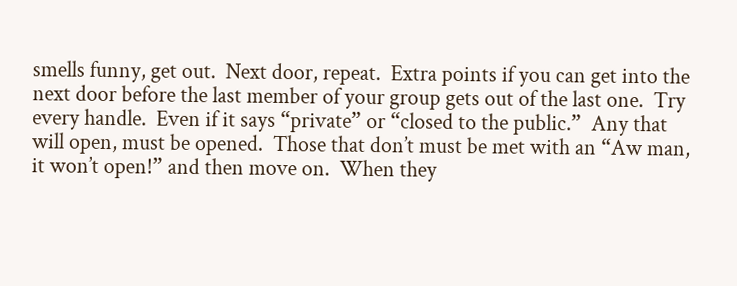smells funny, get out.  Next door, repeat.  Extra points if you can get into the next door before the last member of your group gets out of the last one.  Try every handle.  Even if it says “private” or “closed to the public.”  Any that will open, must be opened.  Those that don’t must be met with an “Aw man, it won’t open!” and then move on.  When they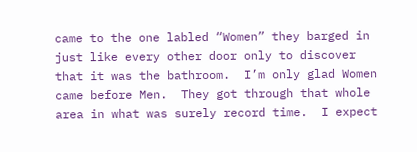came to the one labled “Women” they barged in just like every other door only to discover that it was the bathroom.  I’m only glad Women came before Men.  They got through that whole area in what was surely record time.  I expect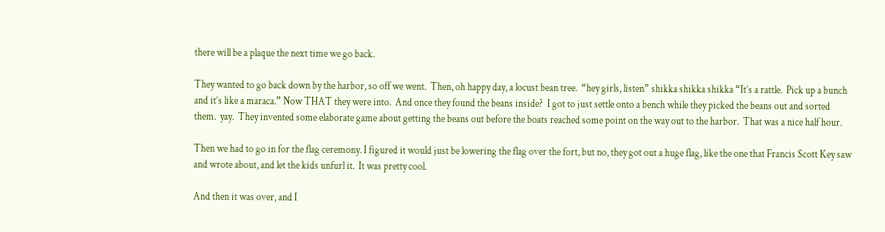there will be a plaque the next time we go back.

They wanted to go back down by the harbor, so off we went.  Then, oh happy day, a locust bean tree.  “hey girls, listen” shikka shikka shikka “It’s a rattle.  Pick up a bunch and it’s like a maraca.” Now THAT they were into.  And once they found the beans inside?  I got to just settle onto a bench while they picked the beans out and sorted them.  yay.  They invented some elaborate game about getting the beans out before the boats reached some point on the way out to the harbor.  That was a nice half hour.

Then we had to go in for the flag ceremony. I figured it would just be lowering the flag over the fort, but no, they got out a huge flag, like the one that Francis Scott Key saw and wrote about, and let the kids unfurl it.  It was pretty cool.

And then it was over, and I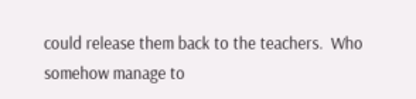could release them back to the teachers.  Who somehow manage to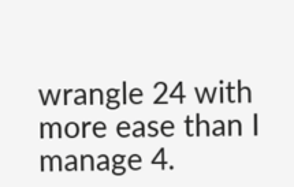wrangle 24 with more ease than I manage 4.